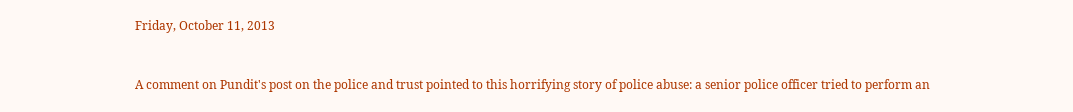Friday, October 11, 2013


A comment on Pundit's post on the police and trust pointed to this horrifying story of police abuse: a senior police officer tried to perform an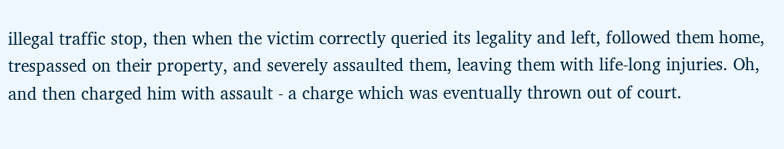illegal traffic stop, then when the victim correctly queried its legality and left, followed them home, trespassed on their property, and severely assaulted them, leaving them with life-long injuries. Oh, and then charged him with assault - a charge which was eventually thrown out of court.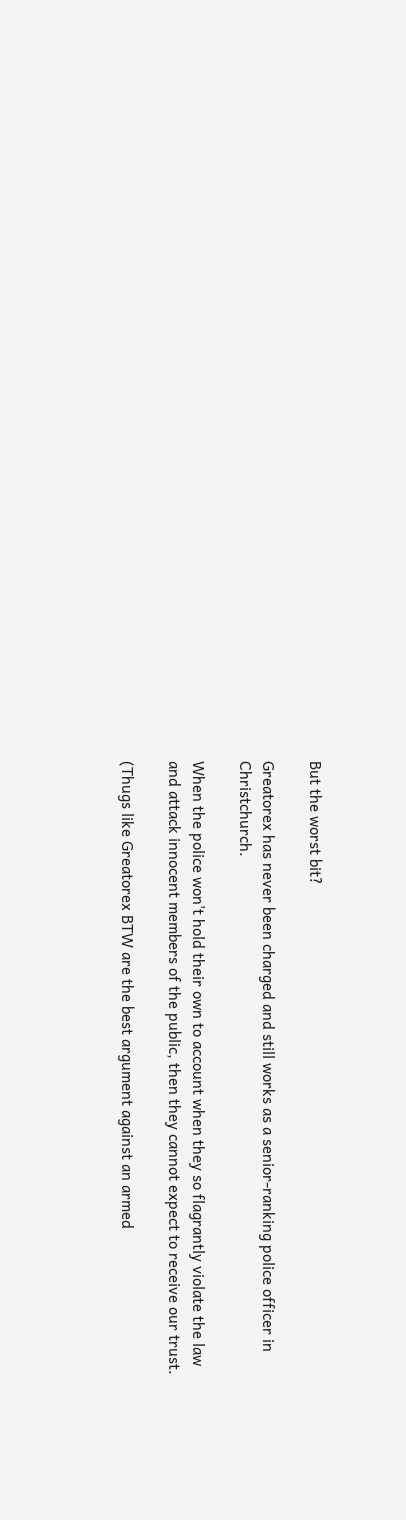But the worst bit?

Greatorex has never been charged and still works as a senior-ranking police officer in Christchurch.

When the police won't hold their own to account when they so flagrantly violate the law and attack innocent members of the public, then they cannot expect to receive our trust.

(Thugs like Greatorex BTW are the best argument against an armed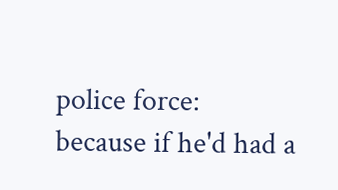police force: because if he'd had a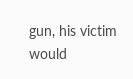gun, his victim would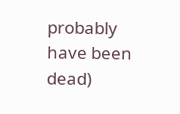probably have been dead)